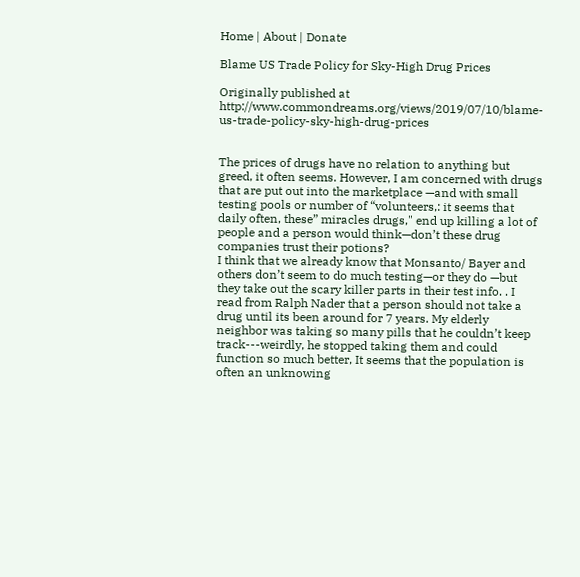Home | About | Donate

Blame US Trade Policy for Sky-High Drug Prices

Originally published at http://www.commondreams.org/views/2019/07/10/blame-us-trade-policy-sky-high-drug-prices


The prices of drugs have no relation to anything but greed, it often seems. However, I am concerned with drugs that are put out into the marketplace —and with small testing pools or number of “volunteers,: it seems that daily often, these” miracles drugs," end up killing a lot of people and a person would think—don’t these drug companies trust their potions?
I think that we already know that Monsanto/ Bayer and others don’t seem to do much testing—or they do —but they take out the scary killer parts in their test info. . I read from Ralph Nader that a person should not take a drug until its been around for 7 years. My elderly neighbor was taking so many pills that he couldn’t keep track---weirdly, he stopped taking them and could function so much better, It seems that the population is often an unknowing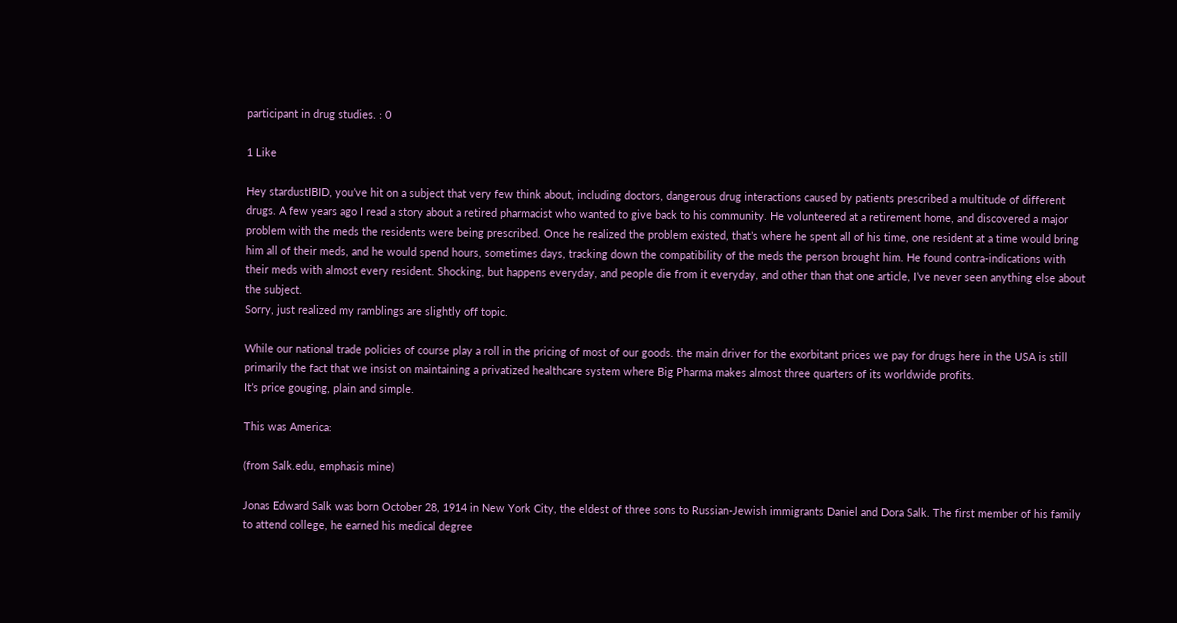participant in drug studies. : 0

1 Like

Hey stardustIBID, you’ve hit on a subject that very few think about, including doctors, dangerous drug interactions caused by patients prescribed a multitude of different drugs. A few years ago I read a story about a retired pharmacist who wanted to give back to his community. He volunteered at a retirement home, and discovered a major problem with the meds the residents were being prescribed. Once he realized the problem existed, that’s where he spent all of his time, one resident at a time would bring him all of their meds, and he would spend hours, sometimes days, tracking down the compatibility of the meds the person brought him. He found contra-indications with their meds with almost every resident. Shocking, but happens everyday, and people die from it everyday, and other than that one article, I’ve never seen anything else about the subject.
Sorry, just realized my ramblings are slightly off topic.

While our national trade policies of course play a roll in the pricing of most of our goods. the main driver for the exorbitant prices we pay for drugs here in the USA is still primarily the fact that we insist on maintaining a privatized healthcare system where Big Pharma makes almost three quarters of its worldwide profits.
It’s price gouging, plain and simple.

This was America:

(from Salk.edu, emphasis mine)

Jonas Edward Salk was born October 28, 1914 in New York City, the eldest of three sons to Russian-Jewish immigrants Daniel and Dora Salk. The first member of his family to attend college, he earned his medical degree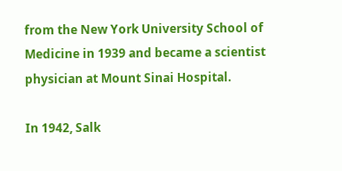from the New York University School of Medicine in 1939 and became a scientist physician at Mount Sinai Hospital.

In 1942, Salk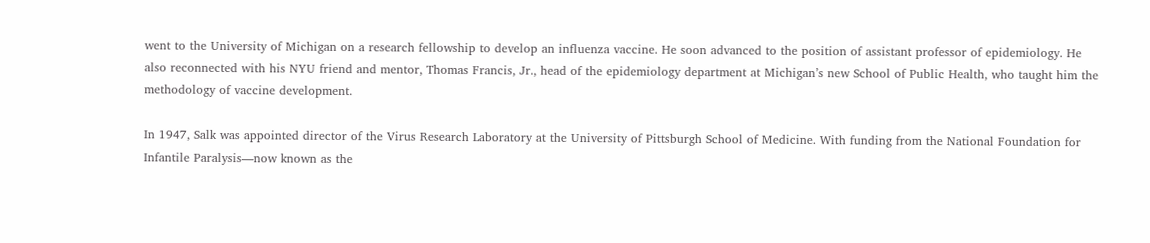went to the University of Michigan on a research fellowship to develop an influenza vaccine. He soon advanced to the position of assistant professor of epidemiology. He also reconnected with his NYU friend and mentor, Thomas Francis, Jr., head of the epidemiology department at Michigan’s new School of Public Health, who taught him the methodology of vaccine development.

In 1947, Salk was appointed director of the Virus Research Laboratory at the University of Pittsburgh School of Medicine. With funding from the National Foundation for Infantile Paralysis—now known as the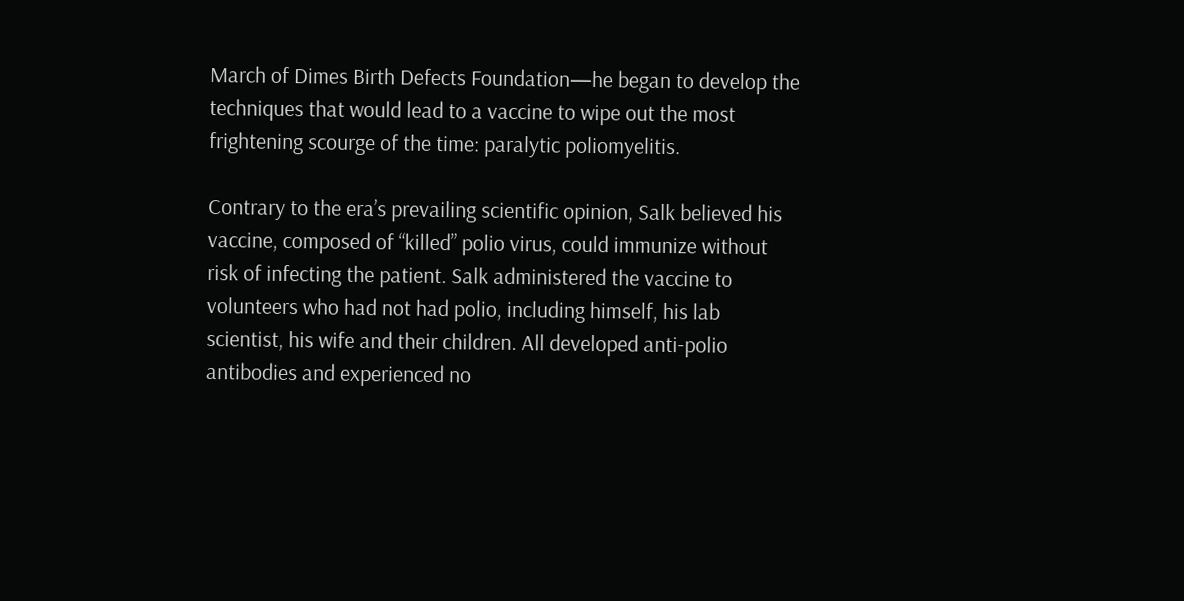March of Dimes Birth Defects Foundation—he began to develop the techniques that would lead to a vaccine to wipe out the most frightening scourge of the time: paralytic poliomyelitis.

Contrary to the era’s prevailing scientific opinion, Salk believed his vaccine, composed of “killed” polio virus, could immunize without risk of infecting the patient. Salk administered the vaccine to volunteers who had not had polio, including himself, his lab scientist, his wife and their children. All developed anti-polio antibodies and experienced no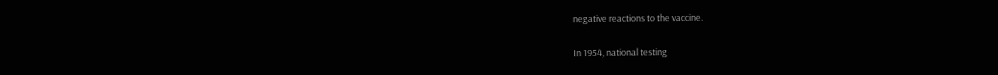negative reactions to the vaccine.

In 1954, national testing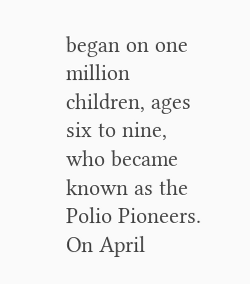began on one million children, ages six to nine, who became known as the Polio Pioneers. On April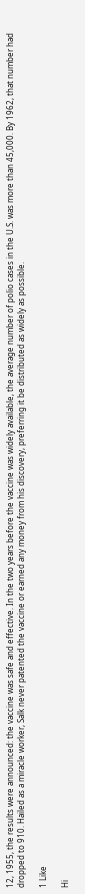12, 1955, the results were announced: the vaccine was safe and effective. In the two years before the vaccine was widely available, the average number of polio cases in the U.S. was more than 45,000. By 1962, that number had dropped to 910. Hailed as a miracle worker, Salk never patented the vaccine or earned any money from his discovery, preferring it be distributed as widely as possible.

1 Like

Hi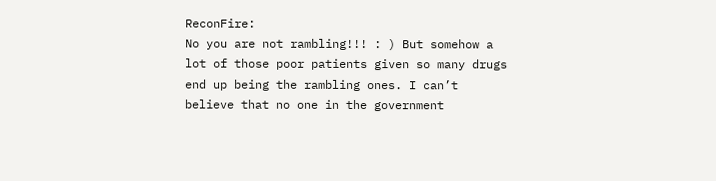ReconFire:
No you are not rambling!!! : ) But somehow a lot of those poor patients given so many drugs end up being the rambling ones. I can’t believe that no one in the government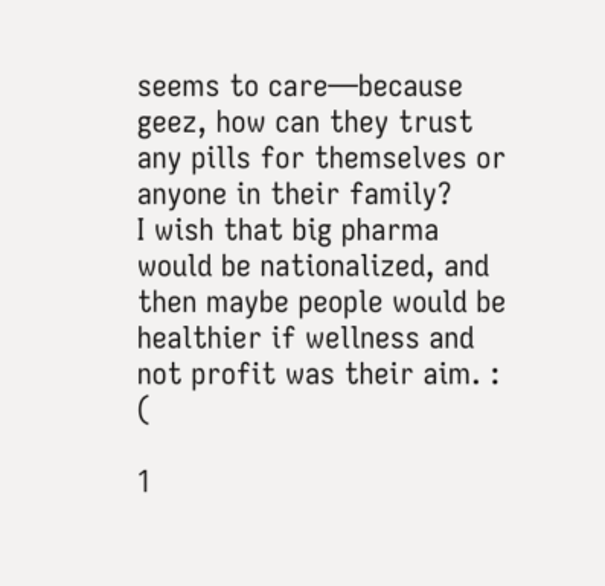seems to care—because geez, how can they trust any pills for themselves or anyone in their family?
I wish that big pharma would be nationalized, and then maybe people would be healthier if wellness and not profit was their aim. : (

1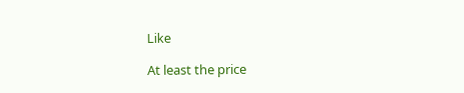Like

At least the price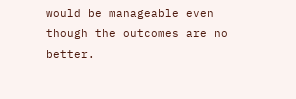would be manageable even though the outcomes are no better.